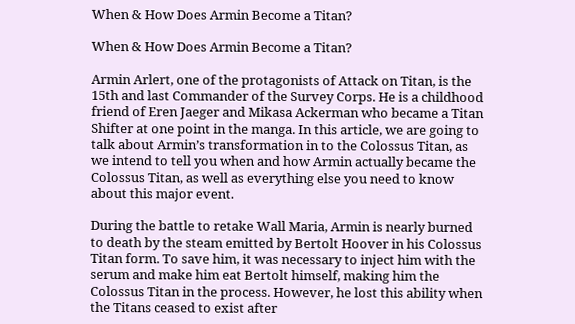When & How Does Armin Become a Titan?

When & How Does Armin Become a Titan?

Armin Arlert, one of the protagonists of Attack on Titan, is the 15th and last Commander of the Survey Corps. He is a childhood friend of Eren Jaeger and Mikasa Ackerman who became a Titan Shifter at one point in the manga. In this article, we are going to talk about Armin’s transformation in to the Colossus Titan, as we intend to tell you when and how Armin actually became the Colossus Titan, as well as everything else you need to know about this major event.

During the battle to retake Wall Maria, Armin is nearly burned to death by the steam emitted by Bertolt Hoover in his Colossus Titan form. To save him, it was necessary to inject him with the serum and make him eat Bertolt himself, making him the Colossus Titan in the process. However, he lost this ability when the Titans ceased to exist after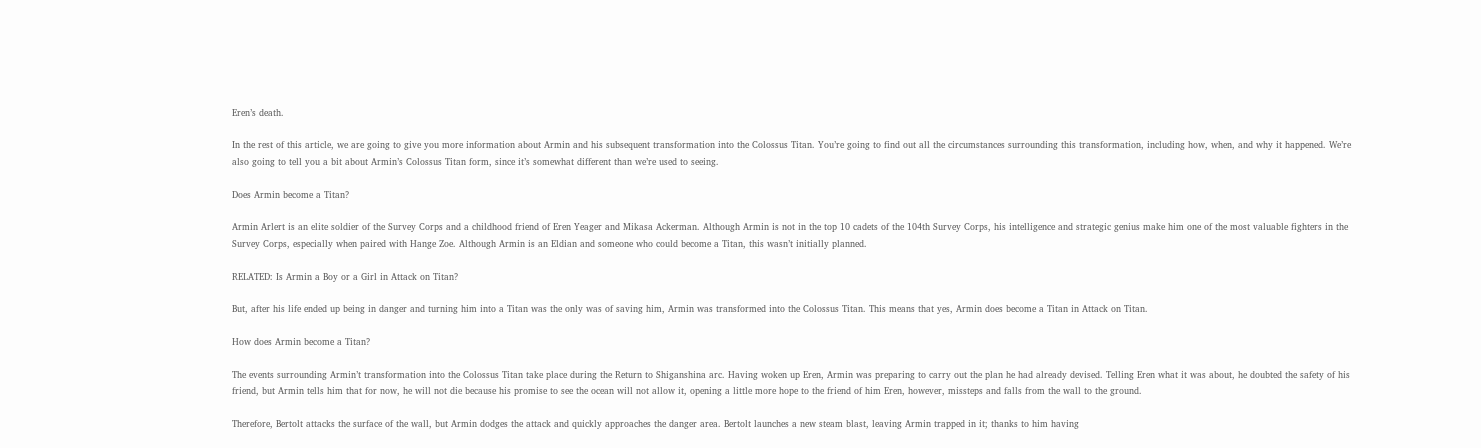Eren’s death.

In the rest of this article, we are going to give you more information about Armin and his subsequent transformation into the Colossus Titan. You’re going to find out all the circumstances surrounding this transformation, including how, when, and why it happened. We’re also going to tell you a bit about Armin’s Colossus Titan form, since it’s somewhat different than we’re used to seeing.

Does Armin become a Titan?

Armin Arlert is an elite soldier of the Survey Corps and a childhood friend of Eren Yeager and Mikasa Ackerman. Although Armin is not in the top 10 cadets of the 104th Survey Corps, his intelligence and strategic genius make him one of the most valuable fighters in the Survey Corps, especially when paired with Hange Zoe. Although Armin is an Eldian and someone who could become a Titan, this wasn’t initially planned.

RELATED: Is Armin a Boy or a Girl in Attack on Titan?

But, after his life ended up being in danger and turning him into a Titan was the only was of saving him, Armin was transformed into the Colossus Titan. This means that yes, Armin does become a Titan in Attack on Titan.

How does Armin become a Titan?

The events surrounding Armin’t transformation into the Colossus Titan take place during the Return to Shiganshina arc. Having woken up Eren, Armin was preparing to carry out the plan he had already devised. Telling Eren what it was about, he doubted the safety of his friend, but Armin tells him that for now, he will not die because his promise to see the ocean will not allow it, opening a little more hope to the friend of him Eren, however, missteps and falls from the wall to the ground.

Therefore, Bertolt attacks the surface of the wall, but Armin dodges the attack and quickly approaches the danger area. Bertolt launches a new steam blast, leaving Armin trapped in it; thanks to him having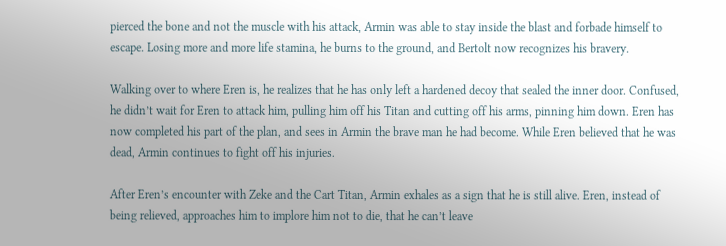pierced the bone and not the muscle with his attack, Armin was able to stay inside the blast and forbade himself to escape. Losing more and more life stamina, he burns to the ground, and Bertolt now recognizes his bravery.

Walking over to where Eren is, he realizes that he has only left a hardened decoy that sealed the inner door. Confused, he didn’t wait for Eren to attack him, pulling him off his Titan and cutting off his arms, pinning him down. Eren has now completed his part of the plan, and sees in Armin the brave man he had become. While Eren believed that he was dead, Armin continues to fight off his injuries.

After Eren’s encounter with Zeke and the Cart Titan, Armin exhales as a sign that he is still alive. Eren, instead of being relieved, approaches him to implore him not to die, that he can’t leave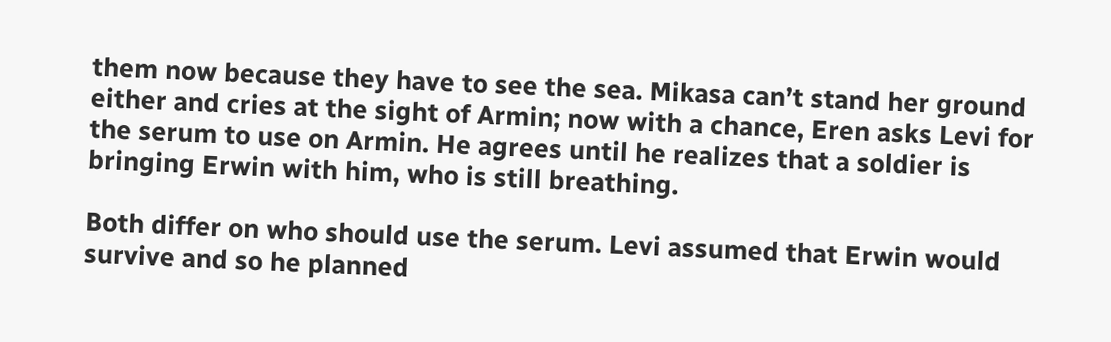them now because they have to see the sea. Mikasa can’t stand her ground either and cries at the sight of Armin; now with a chance, Eren asks Levi for the serum to use on Armin. He agrees until he realizes that a soldier is bringing Erwin with him, who is still breathing.

Both differ on who should use the serum. Levi assumed that Erwin would survive and so he planned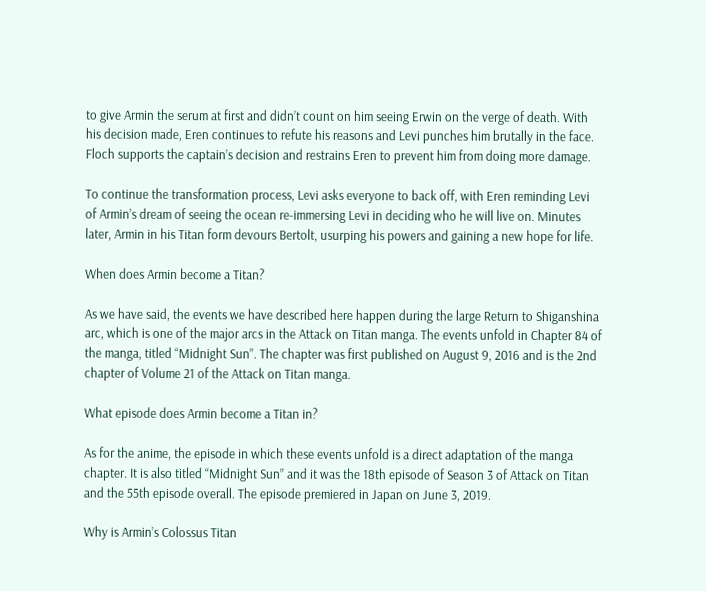to give Armin the serum at first and didn’t count on him seeing Erwin on the verge of death. With his decision made, Eren continues to refute his reasons and Levi punches him brutally in the face. Floch supports the captain’s decision and restrains Eren to prevent him from doing more damage.

To continue the transformation process, Levi asks everyone to back off, with Eren reminding Levi of Armin’s dream of seeing the ocean re-immersing Levi in deciding who he will live on. Minutes later, Armin in his Titan form devours Bertolt, usurping his powers and gaining a new hope for life.

When does Armin become a Titan?

As we have said, the events we have described here happen during the large Return to Shiganshina arc, which is one of the major arcs in the Attack on Titan manga. The events unfold in Chapter 84 of the manga, titled “Midnight Sun”. The chapter was first published on August 9, 2016 and is the 2nd chapter of Volume 21 of the Attack on Titan manga.

What episode does Armin become a Titan in?

As for the anime, the episode in which these events unfold is a direct adaptation of the manga chapter. It is also titled “Midnight Sun” and it was the 18th episode of Season 3 of Attack on Titan and the 55th episode overall. The episode premiered in Japan on June 3, 2019.

Why is Armin’s Colossus Titan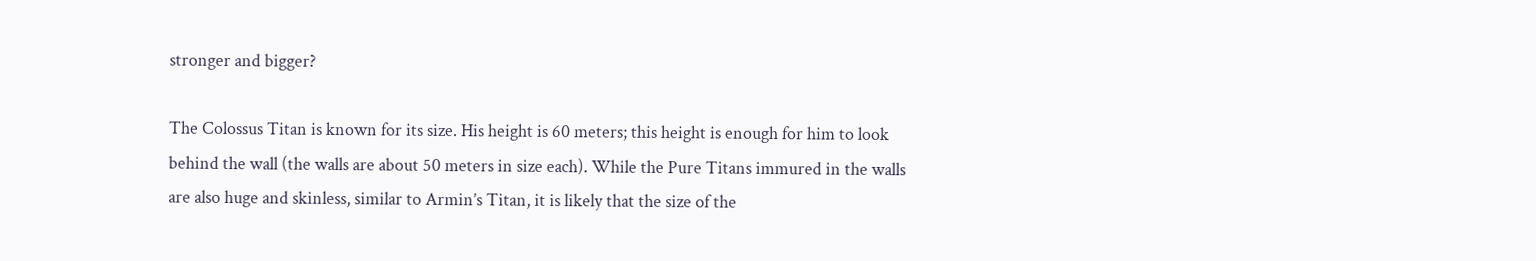stronger and bigger?

The Colossus Titan is known for its size. His height is 60 meters; this height is enough for him to look behind the wall (the walls are about 50 meters in size each). While the Pure Titans immured in the walls are also huge and skinless, similar to Armin’s Titan, it is likely that the size of the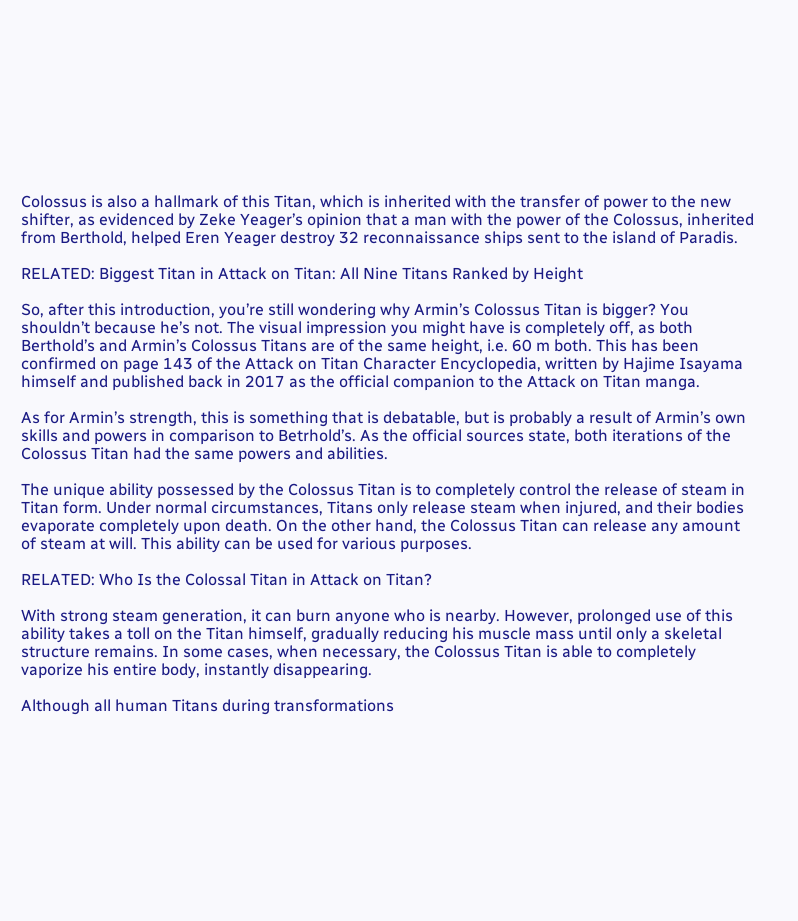Colossus is also a hallmark of this Titan, which is inherited with the transfer of power to the new shifter, as evidenced by Zeke Yeager’s opinion that a man with the power of the Colossus, inherited from Berthold, helped Eren Yeager destroy 32 reconnaissance ships sent to the island of Paradis.

RELATED: Biggest Titan in Attack on Titan: All Nine Titans Ranked by Height

So, after this introduction, you’re still wondering why Armin’s Colossus Titan is bigger? You shouldn’t because he’s not. The visual impression you might have is completely off, as both Berthold’s and Armin’s Colossus Titans are of the same height, i.e. 60 m both. This has been confirmed on page 143 of the Attack on Titan Character Encyclopedia, written by Hajime Isayama himself and published back in 2017 as the official companion to the Attack on Titan manga.

As for Armin’s strength, this is something that is debatable, but is probably a result of Armin’s own skills and powers in comparison to Betrhold’s. As the official sources state, both iterations of the Colossus Titan had the same powers and abilities.

The unique ability possessed by the Colossus Titan is to completely control the release of steam in Titan form. Under normal circumstances, Titans only release steam when injured, and their bodies evaporate completely upon death. On the other hand, the Colossus Titan can release any amount of steam at will. This ability can be used for various purposes.

RELATED: Who Is the Colossal Titan in Attack on Titan?

With strong steam generation, it can burn anyone who is nearby. However, prolonged use of this ability takes a toll on the Titan himself, gradually reducing his muscle mass until only a skeletal structure remains. In some cases, when necessary, the Colossus Titan is able to completely vaporize his entire body, instantly disappearing.

Although all human Titans during transformations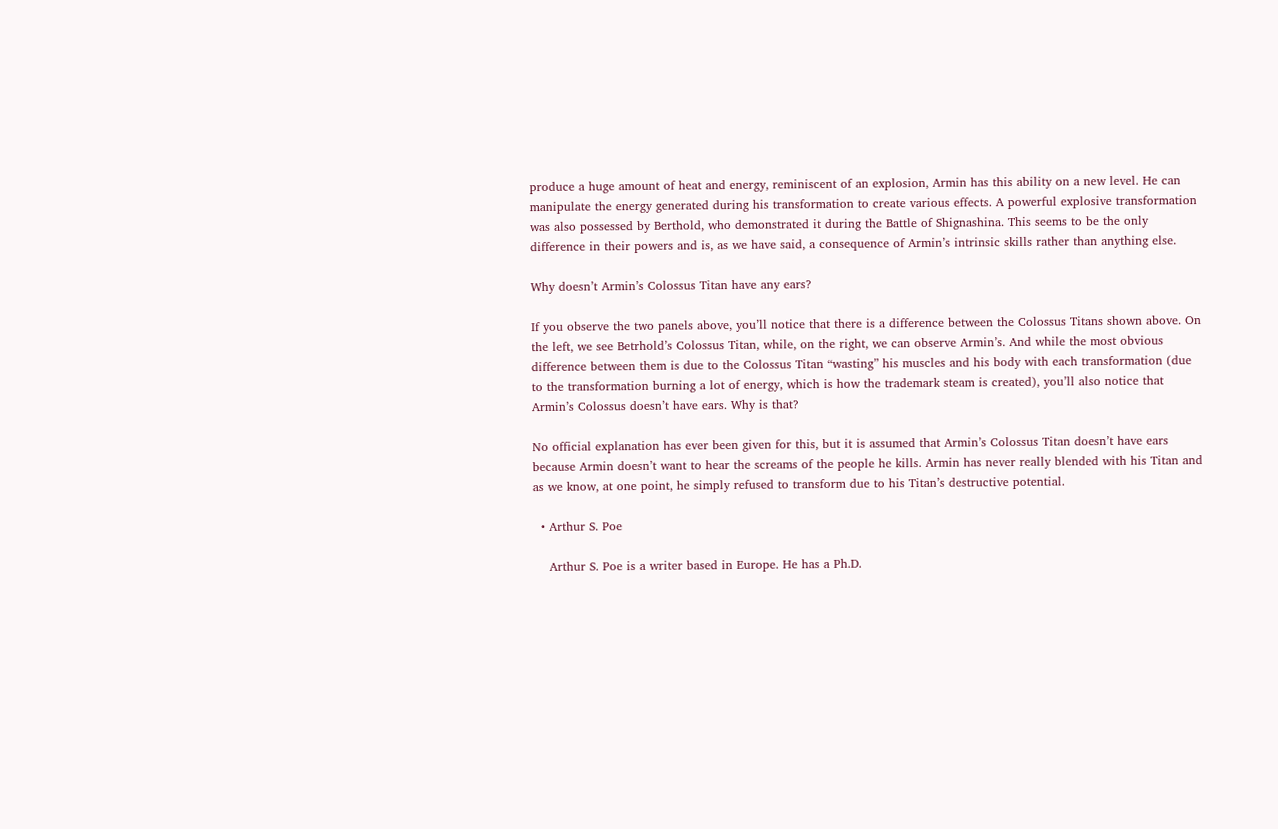produce a huge amount of heat and energy, reminiscent of an explosion, Armin has this ability on a new level. He can manipulate the energy generated during his transformation to create various effects. A powerful explosive transformation was also possessed by Berthold, who demonstrated it during the Battle of Shignashina. This seems to be the only difference in their powers and is, as we have said, a consequence of Armin’s intrinsic skills rather than anything else.

Why doesn’t Armin’s Colossus Titan have any ears?

If you observe the two panels above, you’ll notice that there is a difference between the Colossus Titans shown above. On the left, we see Betrhold’s Colossus Titan, while, on the right, we can observe Armin’s. And while the most obvious difference between them is due to the Colossus Titan “wasting” his muscles and his body with each transformation (due to the transformation burning a lot of energy, which is how the trademark steam is created), you’ll also notice that Armin’s Colossus doesn’t have ears. Why is that?

No official explanation has ever been given for this, but it is assumed that Armin’s Colossus Titan doesn’t have ears because Armin doesn’t want to hear the screams of the people he kills. Armin has never really blended with his Titan and as we know, at one point, he simply refused to transform due to his Titan’s destructive potential.

  • Arthur S. Poe

    Arthur S. Poe is a writer based in Europe. He has a Ph.D.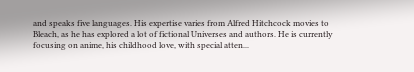and speaks five languages. His expertise varies from Alfred Hitchcock movies to Bleach, as he has explored a lot of fictional Universes and authors. He is currently focusing on anime, his childhood love, with special atten...